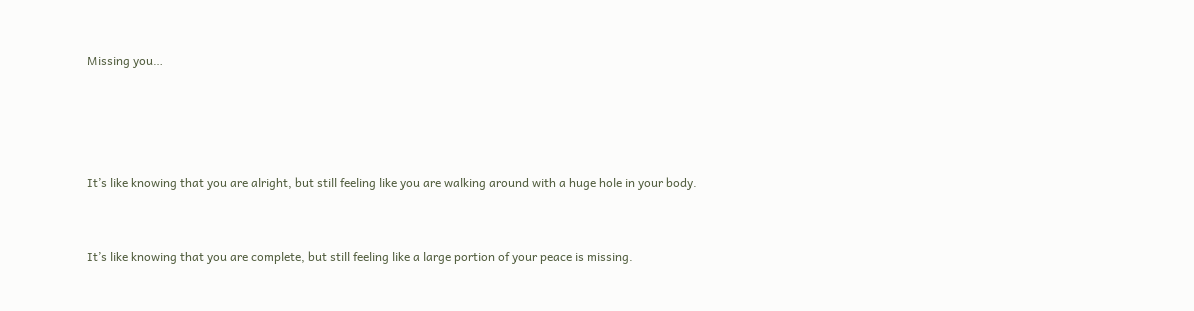Missing you…




It’s like knowing that you are alright, but still feeling like you are walking around with a huge hole in your body.


It’s like knowing that you are complete, but still feeling like a large portion of your peace is missing.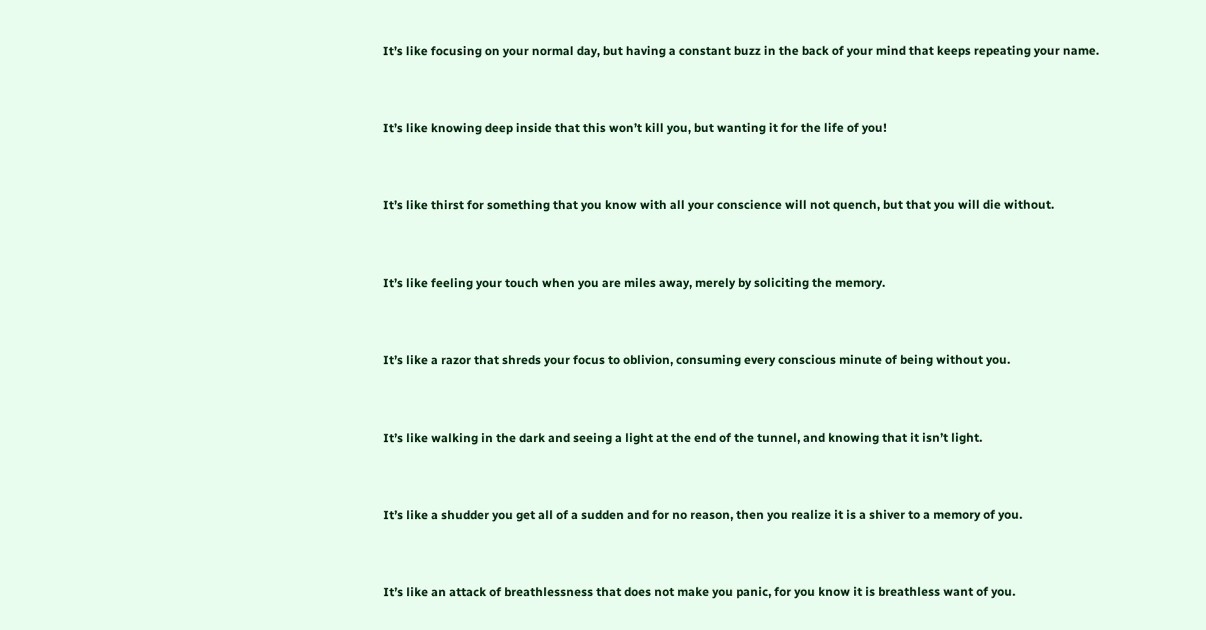It’s like focusing on your normal day, but having a constant buzz in the back of your mind that keeps repeating your name.


It’s like knowing deep inside that this won’t kill you, but wanting it for the life of you!


It’s like thirst for something that you know with all your conscience will not quench, but that you will die without.


It’s like feeling your touch when you are miles away, merely by soliciting the memory.


It’s like a razor that shreds your focus to oblivion, consuming every conscious minute of being without you.


It’s like walking in the dark and seeing a light at the end of the tunnel, and knowing that it isn’t light.


It’s like a shudder you get all of a sudden and for no reason, then you realize it is a shiver to a memory of you.


It’s like an attack of breathlessness that does not make you panic, for you know it is breathless want of you.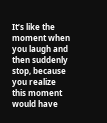It’s like the moment when you laugh and then suddenly stop, because you realize this moment would have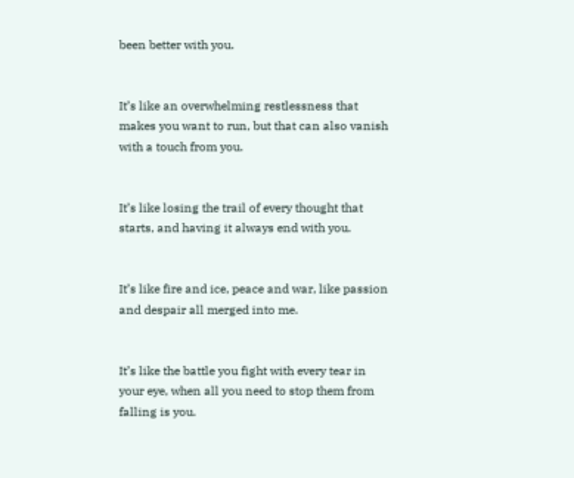been better with you.


It’s like an overwhelming restlessness that makes you want to run, but that can also vanish with a touch from you.


It’s like losing the trail of every thought that starts, and having it always end with you.


It’s like fire and ice, peace and war, like passion and despair all merged into me.


It’s like the battle you fight with every tear in your eye, when all you need to stop them from falling is you.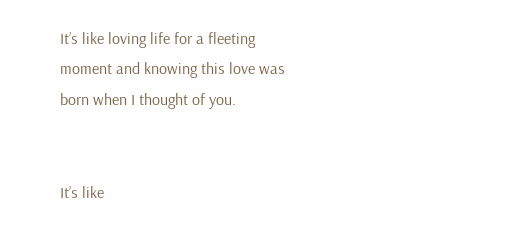It’s like loving life for a fleeting moment and knowing this love was born when I thought of you.


It’s like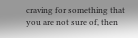craving for something that you are not sure of, then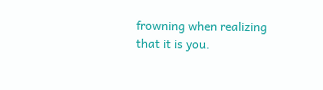frowning when realizing that it is you.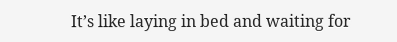It’s like laying in bed and waiting for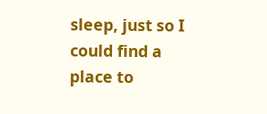sleep, just so I could find a place to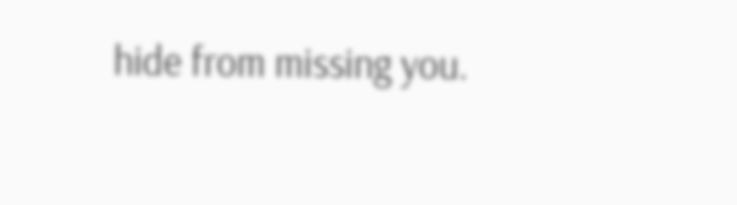hide from missing you.